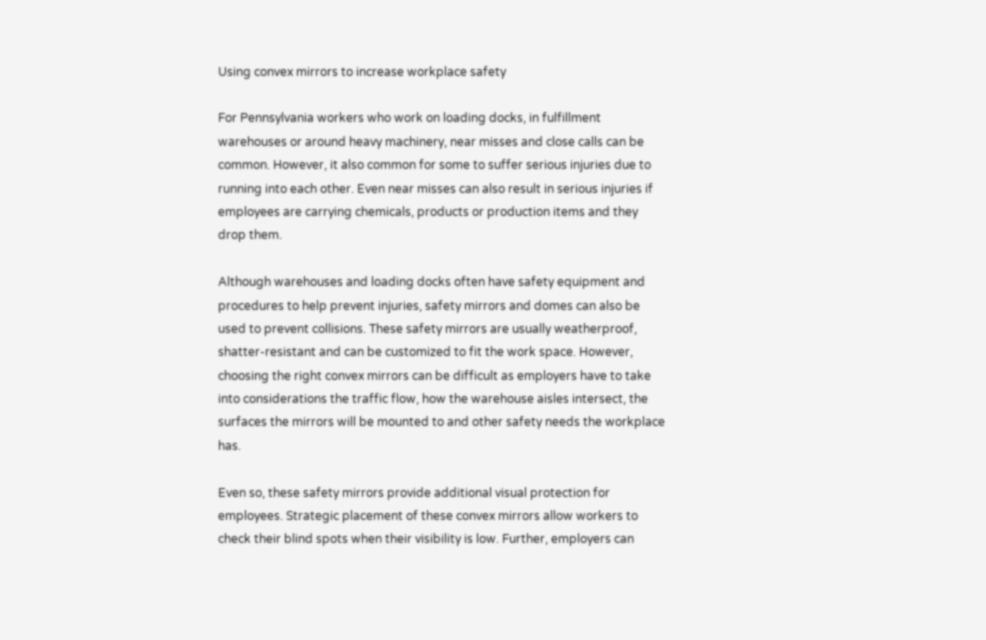Using convex mirrors to increase workplace safety

For Pennsylvania workers who work on loading docks, in fulfillment warehouses or around heavy machinery, near misses and close calls can be common. However, it also common for some to suffer serious injuries due to running into each other. Even near misses can also result in serious injuries if employees are carrying chemicals, products or production items and they drop them.

Although warehouses and loading docks often have safety equipment and procedures to help prevent injuries, safety mirrors and domes can also be used to prevent collisions. These safety mirrors are usually weatherproof, shatter-resistant and can be customized to fit the work space. However, choosing the right convex mirrors can be difficult as employers have to take into considerations the traffic flow, how the warehouse aisles intersect, the surfaces the mirrors will be mounted to and other safety needs the workplace has.

Even so, these safety mirrors provide additional visual protection for employees. Strategic placement of these convex mirrors allow workers to check their blind spots when their visibility is low. Further, employers can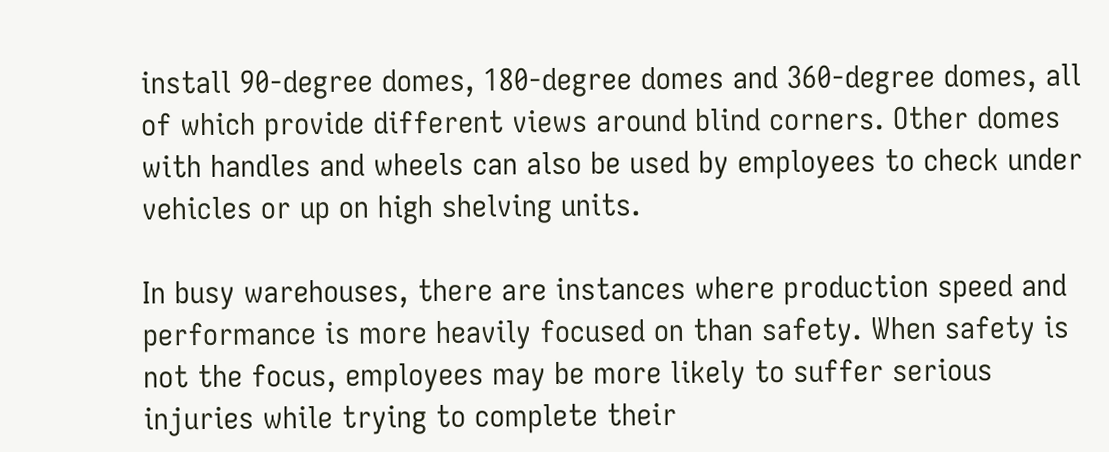install 90-degree domes, 180-degree domes and 360-degree domes, all of which provide different views around blind corners. Other domes with handles and wheels can also be used by employees to check under vehicles or up on high shelving units.

In busy warehouses, there are instances where production speed and performance is more heavily focused on than safety. When safety is not the focus, employees may be more likely to suffer serious injuries while trying to complete their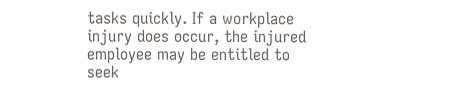tasks quickly. If a workplace injury does occur, the injured employee may be entitled to seek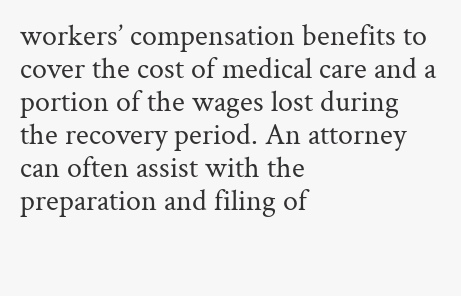workers’ compensation benefits to cover the cost of medical care and a portion of the wages lost during the recovery period. An attorney can often assist with the preparation and filing of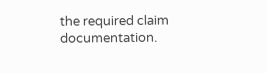the required claim documentation.